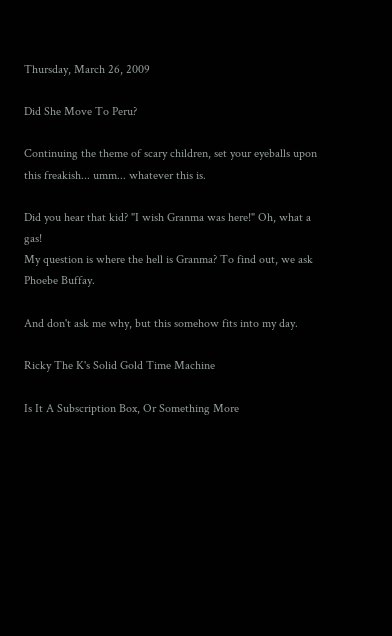Thursday, March 26, 2009

Did She Move To Peru?

Continuing the theme of scary children, set your eyeballs upon this freakish... umm... whatever this is.

Did you hear that kid? "I wish Granma was here!" Oh, what a gas!
My question is where the hell is Granma? To find out, we ask Phoebe Buffay.

And don't ask me why, but this somehow fits into my day.

Ricky The K's Solid Gold Time Machine

Is It A Subscription Box, Or Something More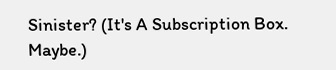Sinister? (It's A Subscription Box. Maybe.)